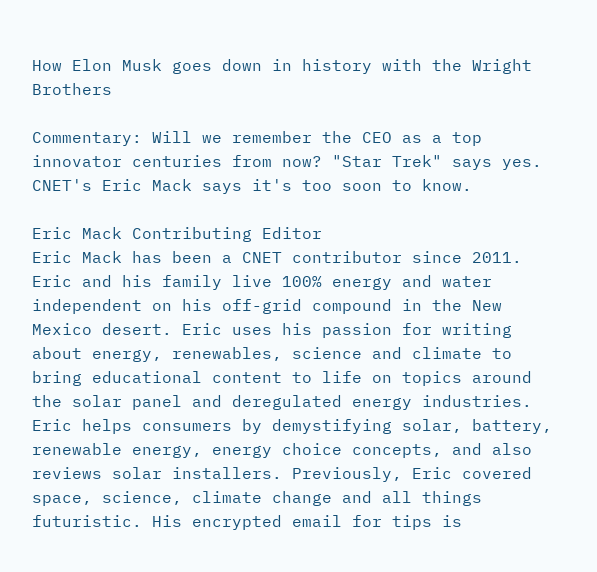How Elon Musk goes down in history with the Wright Brothers

Commentary: Will we remember the CEO as a top innovator centuries from now? "Star Trek" says yes. CNET's Eric Mack says it's too soon to know.

Eric Mack Contributing Editor
Eric Mack has been a CNET contributor since 2011. Eric and his family live 100% energy and water independent on his off-grid compound in the New Mexico desert. Eric uses his passion for writing about energy, renewables, science and climate to bring educational content to life on topics around the solar panel and deregulated energy industries. Eric helps consumers by demystifying solar, battery, renewable energy, energy choice concepts, and also reviews solar installers. Previously, Eric covered space, science, climate change and all things futuristic. His encrypted email for tips is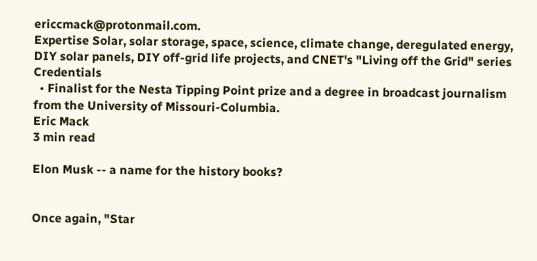ericcmack@protonmail.com.
Expertise Solar, solar storage, space, science, climate change, deregulated energy, DIY solar panels, DIY off-grid life projects, and CNET's "Living off the Grid" series Credentials
  • Finalist for the Nesta Tipping Point prize and a degree in broadcast journalism from the University of Missouri-Columbia.
Eric Mack
3 min read

Elon Musk -- a name for the history books?


Once again, "Star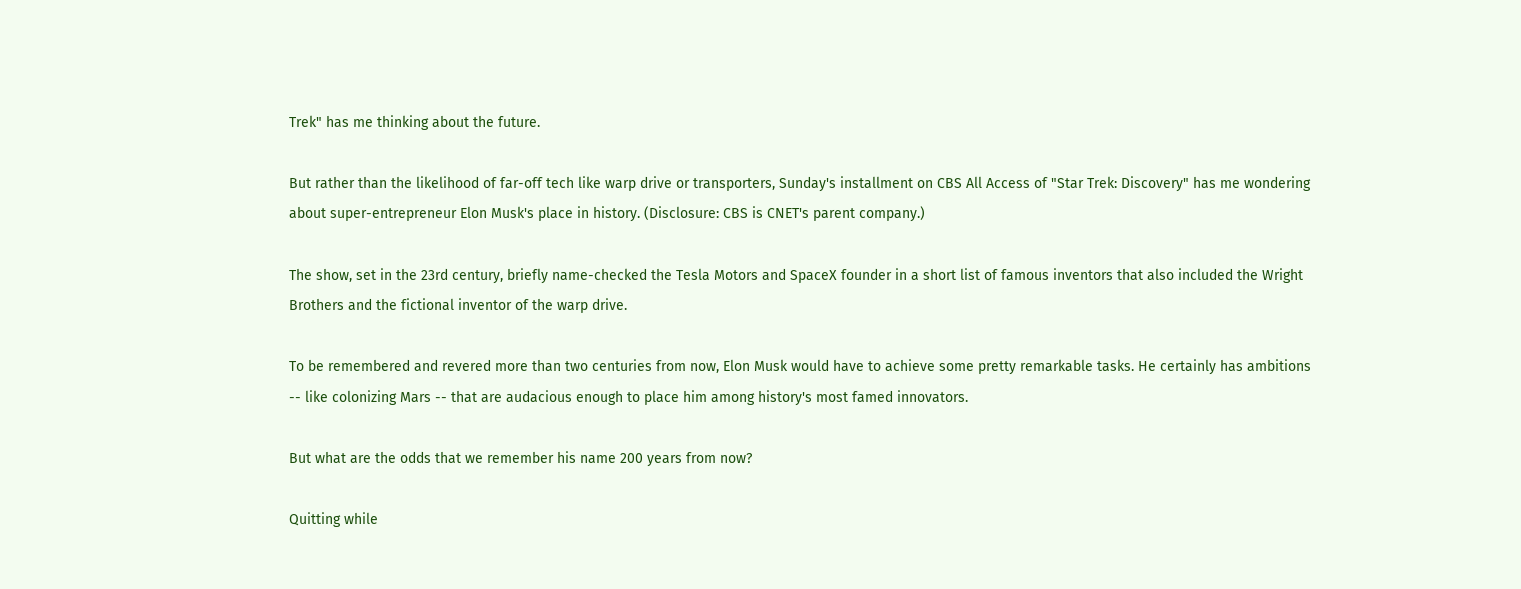Trek" has me thinking about the future.

But rather than the likelihood of far-off tech like warp drive or transporters, Sunday's installment on CBS All Access of "Star Trek: Discovery" has me wondering about super-entrepreneur Elon Musk's place in history. (Disclosure: CBS is CNET's parent company.)

The show, set in the 23rd century, briefly name-checked the Tesla Motors and SpaceX founder in a short list of famous inventors that also included the Wright Brothers and the fictional inventor of the warp drive.

To be remembered and revered more than two centuries from now, Elon Musk would have to achieve some pretty remarkable tasks. He certainly has ambitions -- like colonizing Mars -- that are audacious enough to place him among history's most famed innovators.

But what are the odds that we remember his name 200 years from now?

Quitting while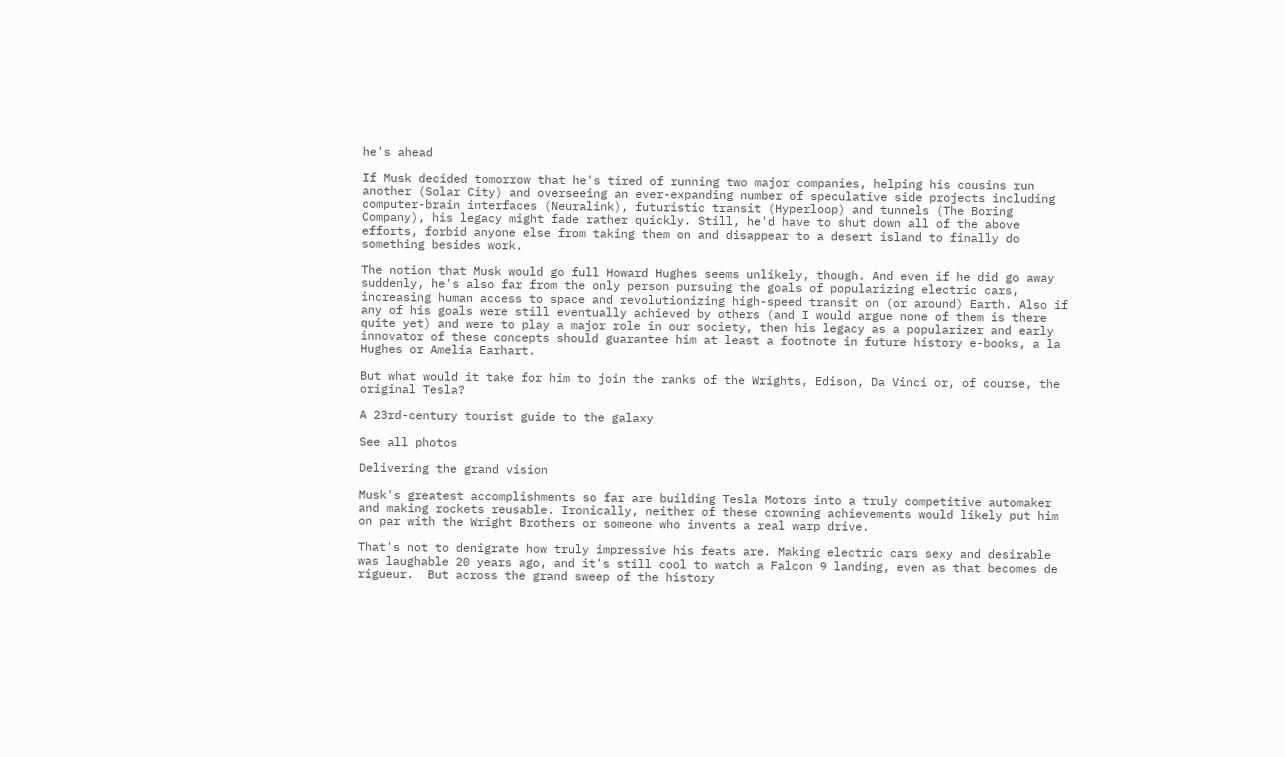he's ahead

If Musk decided tomorrow that he's tired of running two major companies, helping his cousins run another (Solar City) and overseeing an ever-expanding number of speculative side projects including computer-brain interfaces (Neuralink), futuristic transit (Hyperloop) and tunnels (The Boring Company), his legacy might fade rather quickly. Still, he'd have to shut down all of the above efforts, forbid anyone else from taking them on and disappear to a desert island to finally do something besides work.

The notion that Musk would go full Howard Hughes seems unlikely, though. And even if he did go away suddenly, he's also far from the only person pursuing the goals of popularizing electric cars, increasing human access to space and revolutionizing high-speed transit on (or around) Earth. Also if any of his goals were still eventually achieved by others (and I would argue none of them is there quite yet) and were to play a major role in our society, then his legacy as a popularizer and early innovator of these concepts should guarantee him at least a footnote in future history e-books, a la Hughes or Amelia Earhart.

But what would it take for him to join the ranks of the Wrights, Edison, Da Vinci or, of course, the original Tesla?

A 23rd-century tourist guide to the galaxy

See all photos

Delivering the grand vision

Musk's greatest accomplishments so far are building Tesla Motors into a truly competitive automaker and making rockets reusable. Ironically, neither of these crowning achievements would likely put him on par with the Wright Brothers or someone who invents a real warp drive.

That's not to denigrate how truly impressive his feats are. Making electric cars sexy and desirable was laughable 20 years ago, and it's still cool to watch a Falcon 9 landing, even as that becomes de rigueur.  But across the grand sweep of the history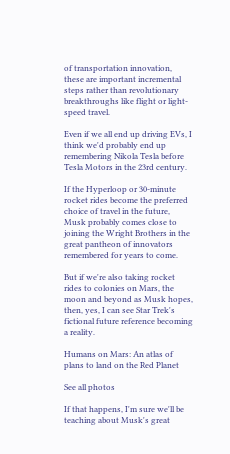of transportation innovation, these are important incremental steps rather than revolutionary breakthroughs like flight or light-speed travel.

Even if we all end up driving EVs, I think we'd probably end up remembering Nikola Tesla before Tesla Motors in the 23rd century.

If the Hyperloop or 30-minute rocket rides become the preferred choice of travel in the future, Musk probably comes close to joining the Wright Brothers in the great pantheon of innovators remembered for years to come.

But if we're also taking rocket rides to colonies on Mars, the moon and beyond as Musk hopes, then, yes, I can see Star Trek's fictional future reference becoming a reality.

Humans on Mars: An atlas of plans to land on the Red Planet

See all photos

If that happens, I'm sure we'll be teaching about Musk's great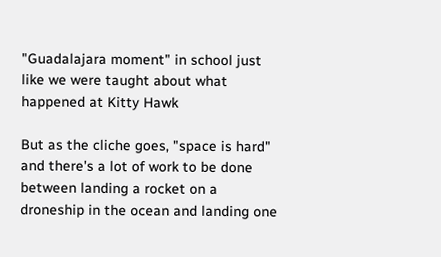"Guadalajara moment" in school just like we were taught about what happened at Kitty Hawk

But as the cliche goes, "space is hard" and there's a lot of work to be done between landing a rocket on a droneship in the ocean and landing one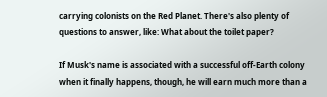carrying colonists on the Red Planet. There's also plenty of questions to answer, like: What about the toilet paper?

If Musk's name is associated with a successful off-Earth colony when it finally happens, though, he will earn much more than a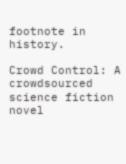footnote in history.

Crowd Control: A crowdsourced science fiction novel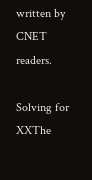written by CNET readers.

Solving for XXThe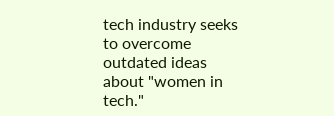tech industry seeks to overcome outdated ideas about "women in tech."